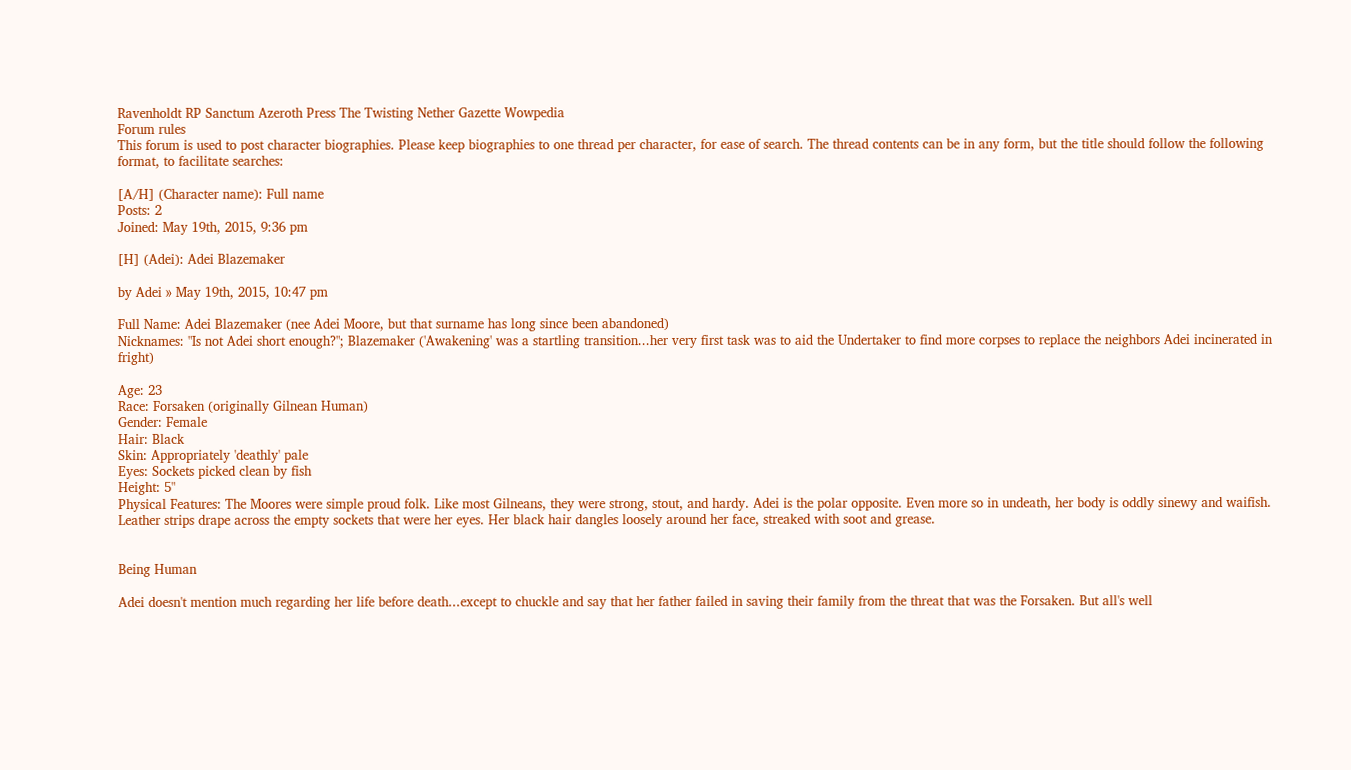Ravenholdt RP Sanctum Azeroth Press The Twisting Nether Gazette Wowpedia
Forum rules
This forum is used to post character biographies. Please keep biographies to one thread per character, for ease of search. The thread contents can be in any form, but the title should follow the following format, to facilitate searches:

[A/H] (Character name): Full name
Posts: 2
Joined: May 19th, 2015, 9:36 pm

[H] (Adei): Adei Blazemaker

by Adei » May 19th, 2015, 10:47 pm

Full Name: Adei Blazemaker (nee Adei Moore, but that surname has long since been abandoned)
Nicknames: "Is not Adei short enough?"; Blazemaker ('Awakening' was a startling transition...her very first task was to aid the Undertaker to find more corpses to replace the neighbors Adei incinerated in fright)

Age: 23
Race: Forsaken (originally Gilnean Human)
Gender: Female
Hair: Black
Skin: Appropriately 'deathly' pale
Eyes: Sockets picked clean by fish
Height: 5"
Physical Features: The Moores were simple proud folk. Like most Gilneans, they were strong, stout, and hardy. Adei is the polar opposite. Even more so in undeath, her body is oddly sinewy and waifish. Leather strips drape across the empty sockets that were her eyes. Her black hair dangles loosely around her face, streaked with soot and grease.


Being Human

Adei doesn't mention much regarding her life before death...except to chuckle and say that her father failed in saving their family from the threat that was the Forsaken. But all's well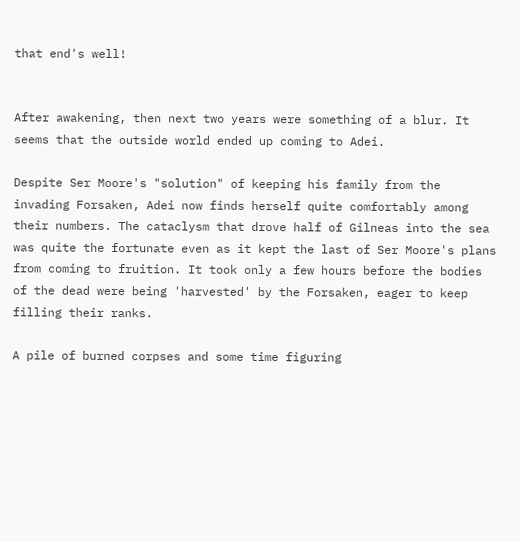that end's well!


After awakening, then next two years were something of a blur. It seems that the outside world ended up coming to Adei.

Despite Ser Moore's "solution" of keeping his family from the invading Forsaken, Adei now finds herself quite comfortably among their numbers. The cataclysm that drove half of Gilneas into the sea was quite the fortunate even as it kept the last of Ser Moore's plans from coming to fruition. It took only a few hours before the bodies of the dead were being 'harvested' by the Forsaken, eager to keep filling their ranks.

A pile of burned corpses and some time figuring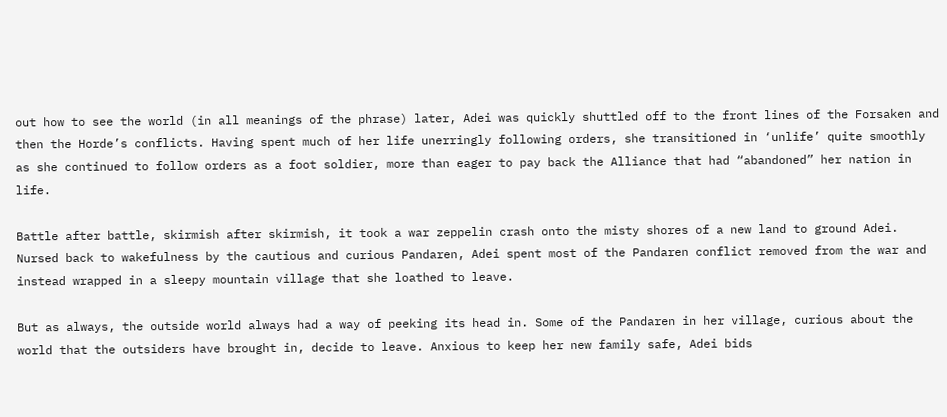out how to see the world (in all meanings of the phrase) later, Adei was quickly shuttled off to the front lines of the Forsaken and then the Horde’s conflicts. Having spent much of her life unerringly following orders, she transitioned in ‘unlife’ quite smoothly as she continued to follow orders as a foot soldier, more than eager to pay back the Alliance that had “abandoned” her nation in life.

Battle after battle, skirmish after skirmish, it took a war zeppelin crash onto the misty shores of a new land to ground Adei. Nursed back to wakefulness by the cautious and curious Pandaren, Adei spent most of the Pandaren conflict removed from the war and instead wrapped in a sleepy mountain village that she loathed to leave.

But as always, the outside world always had a way of peeking its head in. Some of the Pandaren in her village, curious about the world that the outsiders have brought in, decide to leave. Anxious to keep her new family safe, Adei bids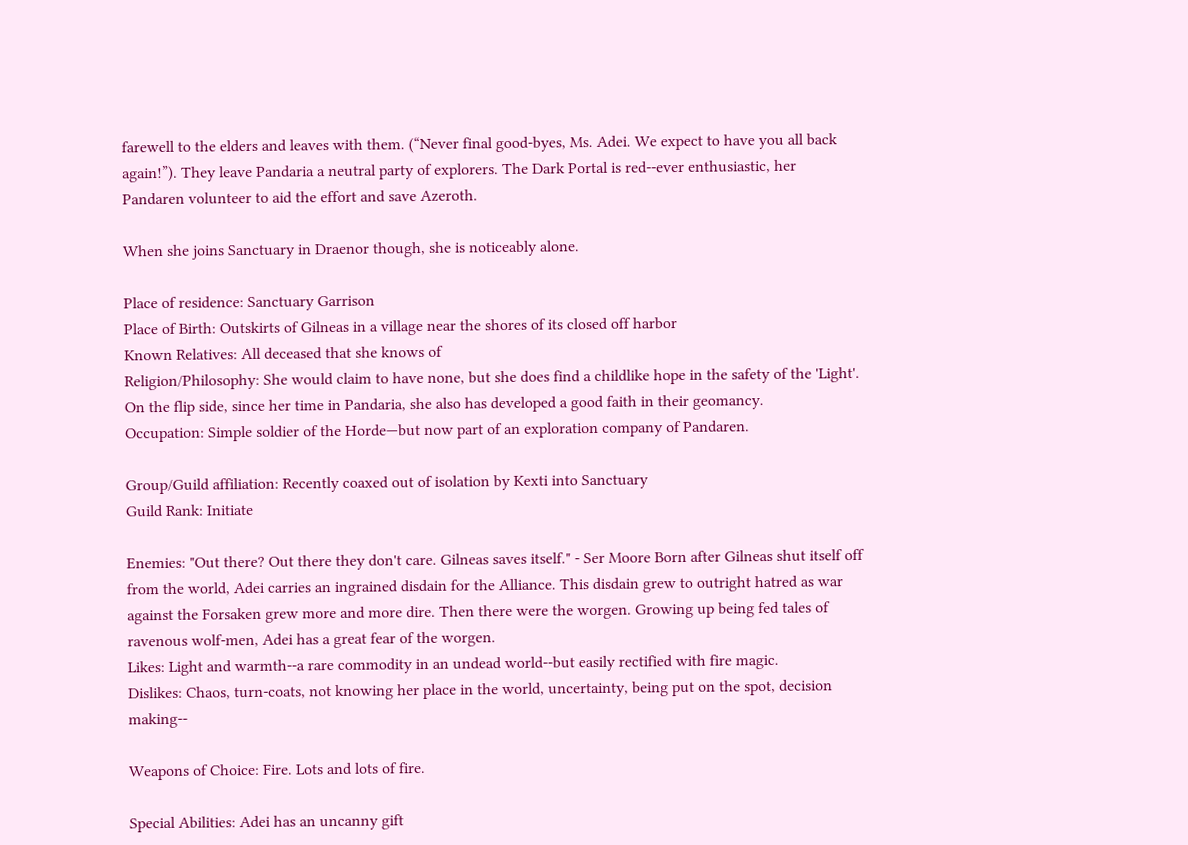farewell to the elders and leaves with them. (“Never final good-byes, Ms. Adei. We expect to have you all back again!”). They leave Pandaria a neutral party of explorers. The Dark Portal is red--ever enthusiastic, her Pandaren volunteer to aid the effort and save Azeroth.

When she joins Sanctuary in Draenor though, she is noticeably alone.

Place of residence: Sanctuary Garrison
Place of Birth: Outskirts of Gilneas in a village near the shores of its closed off harbor
Known Relatives: All deceased that she knows of
Religion/Philosophy: She would claim to have none, but she does find a childlike hope in the safety of the 'Light'. On the flip side, since her time in Pandaria, she also has developed a good faith in their geomancy.
Occupation: Simple soldier of the Horde—but now part of an exploration company of Pandaren.

Group/Guild affiliation: Recently coaxed out of isolation by Kexti into Sanctuary
Guild Rank: Initiate

Enemies: "Out there? Out there they don't care. Gilneas saves itself." - Ser Moore Born after Gilneas shut itself off from the world, Adei carries an ingrained disdain for the Alliance. This disdain grew to outright hatred as war against the Forsaken grew more and more dire. Then there were the worgen. Growing up being fed tales of ravenous wolf-men, Adei has a great fear of the worgen.
Likes: Light and warmth--a rare commodity in an undead world--but easily rectified with fire magic.
Dislikes: Chaos, turn-coats, not knowing her place in the world, uncertainty, being put on the spot, decision making--

Weapons of Choice: Fire. Lots and lots of fire.

Special Abilities: Adei has an uncanny gift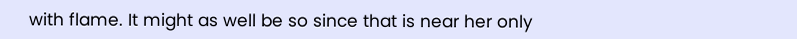with flame. It might as well be so since that is near her only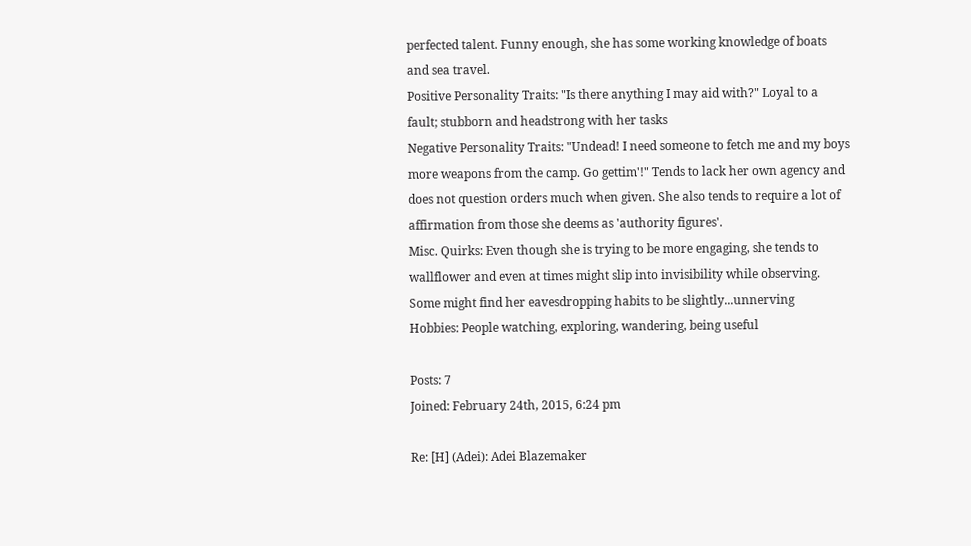perfected talent. Funny enough, she has some working knowledge of boats and sea travel.
Positive Personality Traits: "Is there anything I may aid with?" Loyal to a fault; stubborn and headstrong with her tasks
Negative Personality Traits: "Undead! I need someone to fetch me and my boys more weapons from the camp. Go gettim'!" Tends to lack her own agency and does not question orders much when given. She also tends to require a lot of affirmation from those she deems as 'authority figures'.
Misc. Quirks: Even though she is trying to be more engaging, she tends to wallflower and even at times might slip into invisibility while observing. Some might find her eavesdropping habits to be slightly...unnerving
Hobbies: People watching, exploring, wandering, being useful

Posts: 7
Joined: February 24th, 2015, 6:24 pm

Re: [H] (Adei): Adei Blazemaker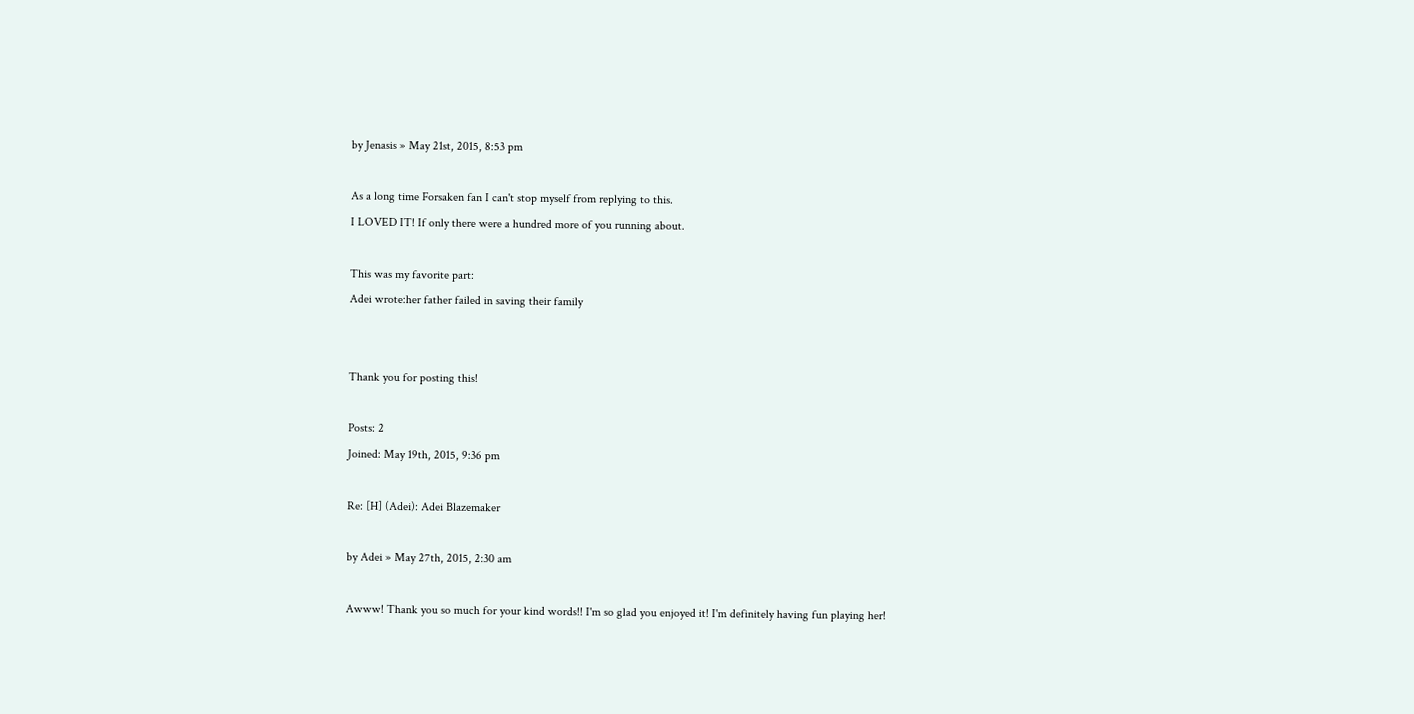by Jenasis » May 21st, 2015, 8:53 pm

As a long time Forsaken fan I can't stop myself from replying to this.
I LOVED IT! If only there were a hundred more of you running about.

This was my favorite part:
Adei wrote:her father failed in saving their family


Thank you for posting this!

Posts: 2
Joined: May 19th, 2015, 9:36 pm

Re: [H] (Adei): Adei Blazemaker

by Adei » May 27th, 2015, 2:30 am

Awww! Thank you so much for your kind words!! I'm so glad you enjoyed it! I'm definitely having fun playing her!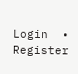Login  •  Register